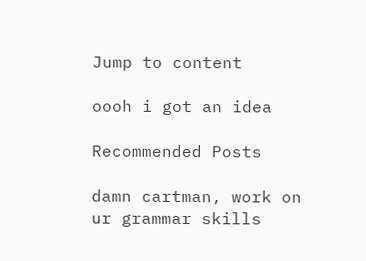Jump to content

oooh i got an idea

Recommended Posts

damn cartman, work on ur grammar skills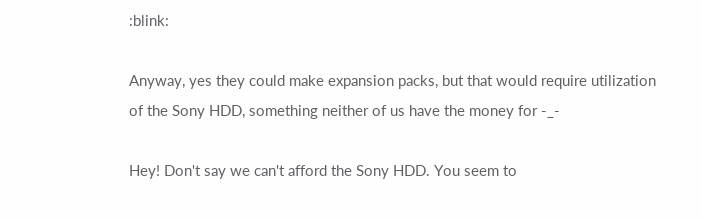:blink:

Anyway, yes they could make expansion packs, but that would require utilization of the Sony HDD, something neither of us have the money for -_-

Hey! Don't say we can't afford the Sony HDD. You seem to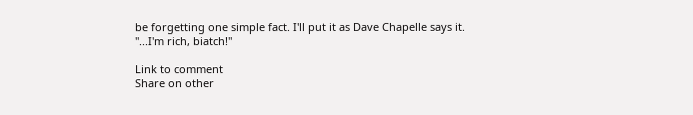be forgetting one simple fact. I'll put it as Dave Chapelle says it. "...I'm rich, biatch!"

Link to comment
Share on other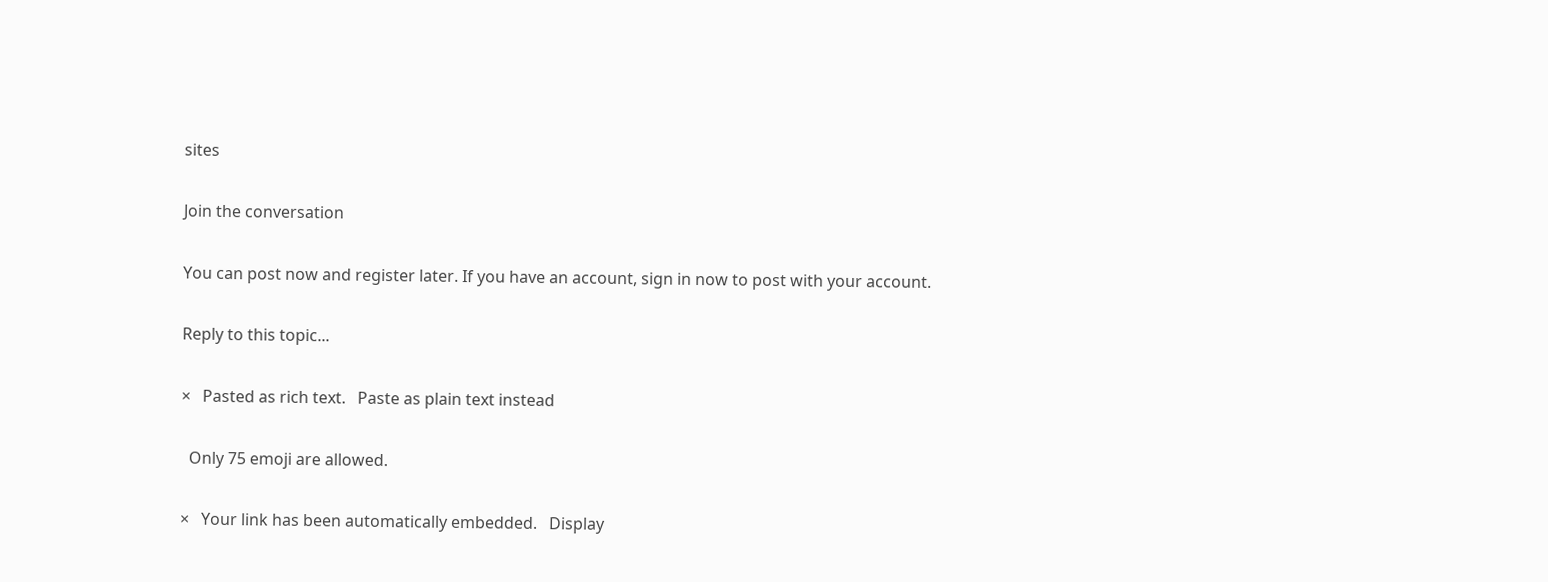sites

Join the conversation

You can post now and register later. If you have an account, sign in now to post with your account.

Reply to this topic...

×   Pasted as rich text.   Paste as plain text instead

  Only 75 emoji are allowed.

×   Your link has been automatically embedded.   Display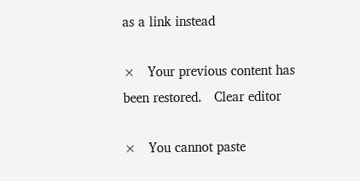as a link instead

×   Your previous content has been restored.   Clear editor

×   You cannot paste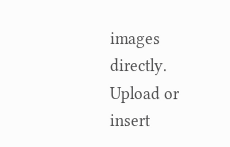images directly. Upload or insert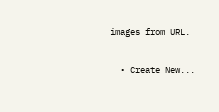images from URL.


  • Create New...